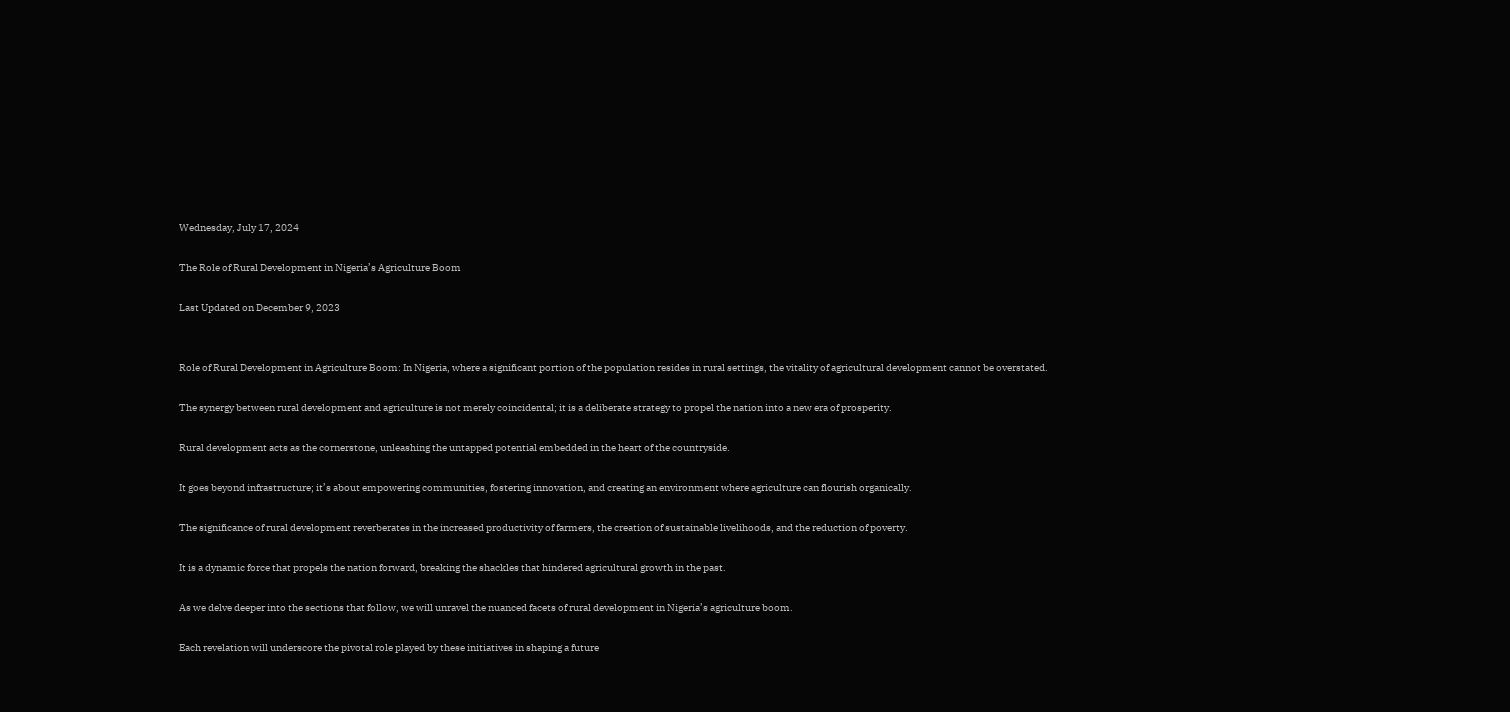Wednesday, July 17, 2024

The Role of Rural Development in Nigeria’s Agriculture Boom

Last Updated on December 9, 2023


Role of Rural Development in Agriculture Boom: In Nigeria, where a significant portion of the population resides in rural settings, the vitality of agricultural development cannot be overstated.

The synergy between rural development and agriculture is not merely coincidental; it is a deliberate strategy to propel the nation into a new era of prosperity.

Rural development acts as the cornerstone, unleashing the untapped potential embedded in the heart of the countryside.

It goes beyond infrastructure; it’s about empowering communities, fostering innovation, and creating an environment where agriculture can flourish organically.

The significance of rural development reverberates in the increased productivity of farmers, the creation of sustainable livelihoods, and the reduction of poverty.

It is a dynamic force that propels the nation forward, breaking the shackles that hindered agricultural growth in the past.

As we delve deeper into the sections that follow, we will unravel the nuanced facets of rural development in Nigeria’s agriculture boom.

Each revelation will underscore the pivotal role played by these initiatives in shaping a future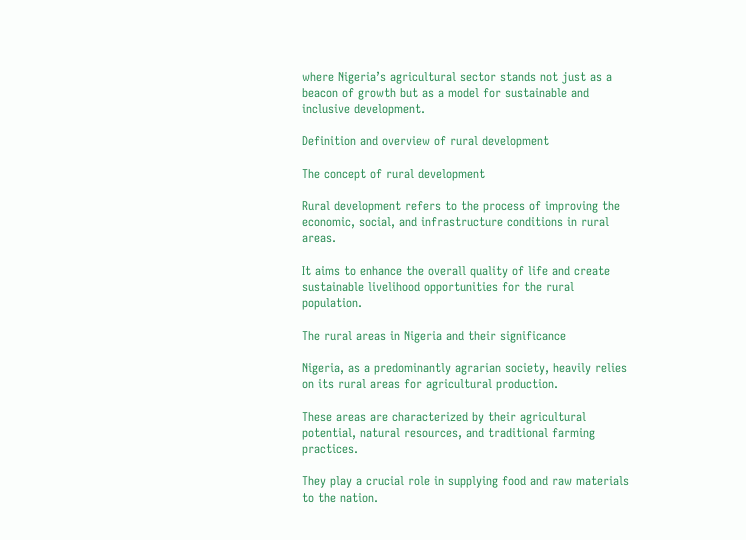where Nigeria’s agricultural sector stands not just as a beacon of growth but as a model for sustainable and inclusive development.

Definition and overview of rural development

The concept of rural development

Rural development refers to the process of improving the economic, social, and infrastructure conditions in rural areas.

It aims to enhance the overall quality of life and create sustainable livelihood opportunities for the rural population.

The rural areas in Nigeria and their significance

Nigeria, as a predominantly agrarian society, heavily relies on its rural areas for agricultural production.

These areas are characterized by their agricultural potential, natural resources, and traditional farming practices.

They play a crucial role in supplying food and raw materials to the nation.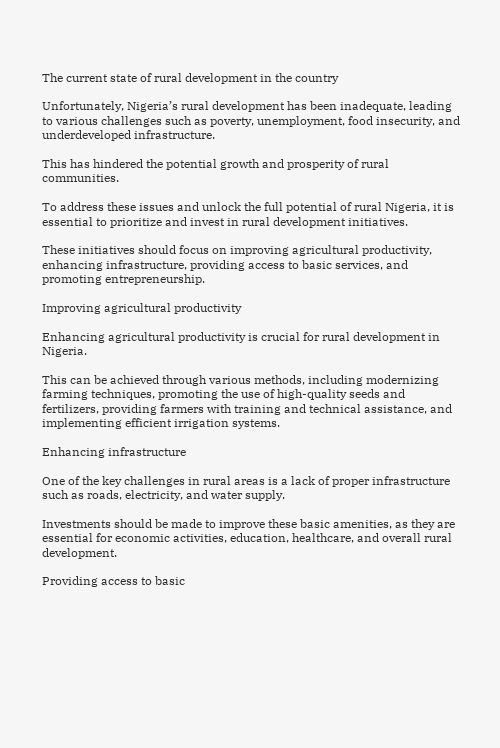The current state of rural development in the country

Unfortunately, Nigeria’s rural development has been inadequate, leading to various challenges such as poverty, unemployment, food insecurity, and underdeveloped infrastructure.

This has hindered the potential growth and prosperity of rural communities.

To address these issues and unlock the full potential of rural Nigeria, it is essential to prioritize and invest in rural development initiatives.

These initiatives should focus on improving agricultural productivity, enhancing infrastructure, providing access to basic services, and promoting entrepreneurship.

Improving agricultural productivity

Enhancing agricultural productivity is crucial for rural development in Nigeria.

This can be achieved through various methods, including modernizing farming techniques, promoting the use of high-quality seeds and fertilizers, providing farmers with training and technical assistance, and implementing efficient irrigation systems.

Enhancing infrastructure

One of the key challenges in rural areas is a lack of proper infrastructure such as roads, electricity, and water supply.

Investments should be made to improve these basic amenities, as they are essential for economic activities, education, healthcare, and overall rural development.

Providing access to basic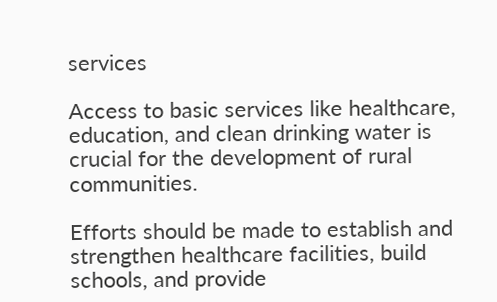services

Access to basic services like healthcare, education, and clean drinking water is crucial for the development of rural communities.

Efforts should be made to establish and strengthen healthcare facilities, build schools, and provide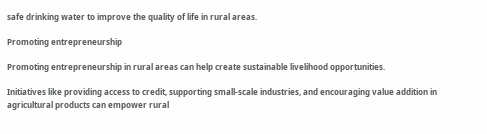safe drinking water to improve the quality of life in rural areas.

Promoting entrepreneurship

Promoting entrepreneurship in rural areas can help create sustainable livelihood opportunities.

Initiatives like providing access to credit, supporting small-scale industries, and encouraging value addition in agricultural products can empower rural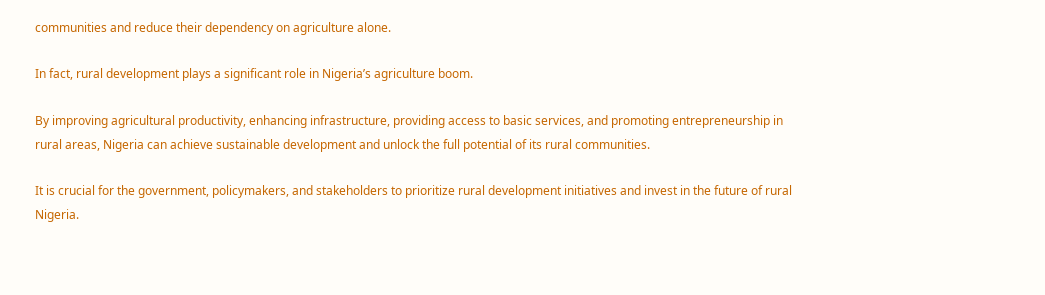communities and reduce their dependency on agriculture alone.

In fact, rural development plays a significant role in Nigeria’s agriculture boom.

By improving agricultural productivity, enhancing infrastructure, providing access to basic services, and promoting entrepreneurship in rural areas, Nigeria can achieve sustainable development and unlock the full potential of its rural communities.

It is crucial for the government, policymakers, and stakeholders to prioritize rural development initiatives and invest in the future of rural Nigeria.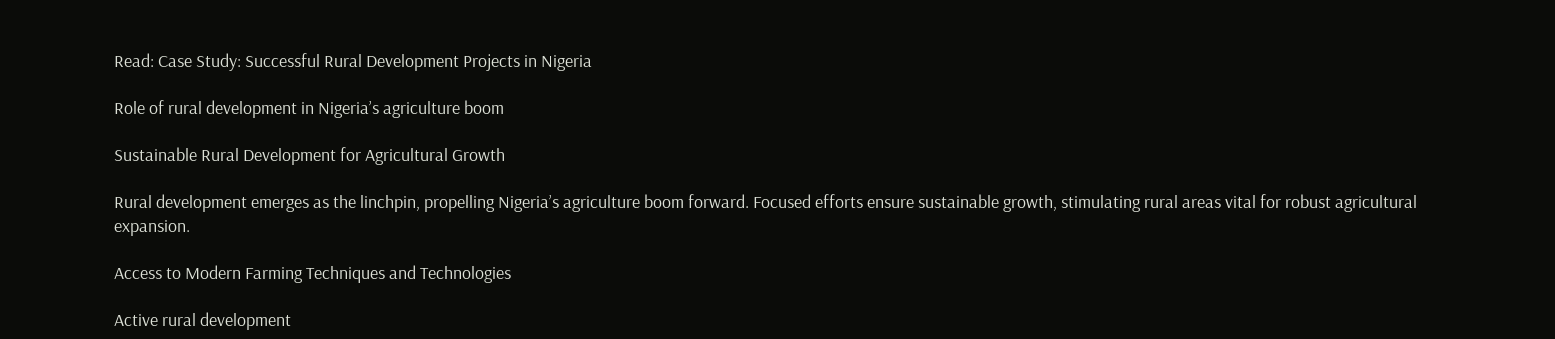Read: Case Study: Successful Rural Development Projects in Nigeria

Role of rural development in Nigeria’s agriculture boom

Sustainable Rural Development for Agricultural Growth

Rural development emerges as the linchpin, propelling Nigeria’s agriculture boom forward. Focused efforts ensure sustainable growth, stimulating rural areas vital for robust agricultural expansion.

Access to Modern Farming Techniques and Technologies

Active rural development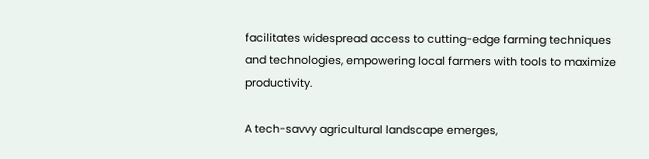facilitates widespread access to cutting-edge farming techniques and technologies, empowering local farmers with tools to maximize productivity.

A tech-savvy agricultural landscape emerges,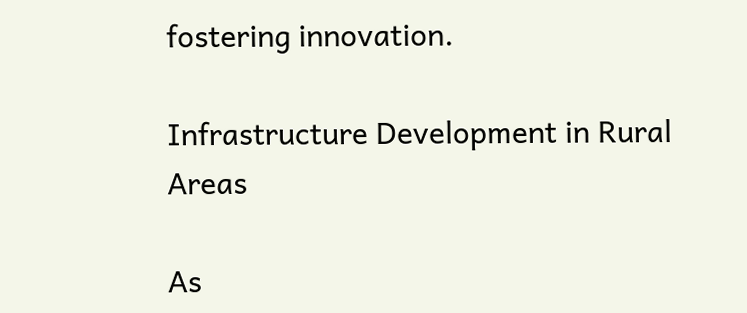fostering innovation.

Infrastructure Development in Rural Areas

As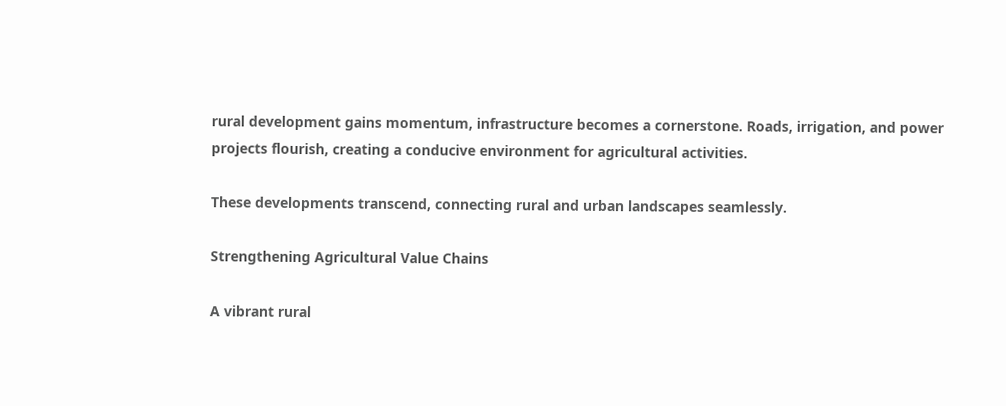rural development gains momentum, infrastructure becomes a cornerstone. Roads, irrigation, and power projects flourish, creating a conducive environment for agricultural activities.

These developments transcend, connecting rural and urban landscapes seamlessly.

Strengthening Agricultural Value Chains

A vibrant rural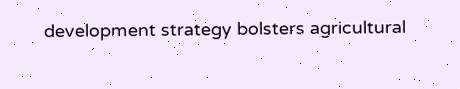development strategy bolsters agricultural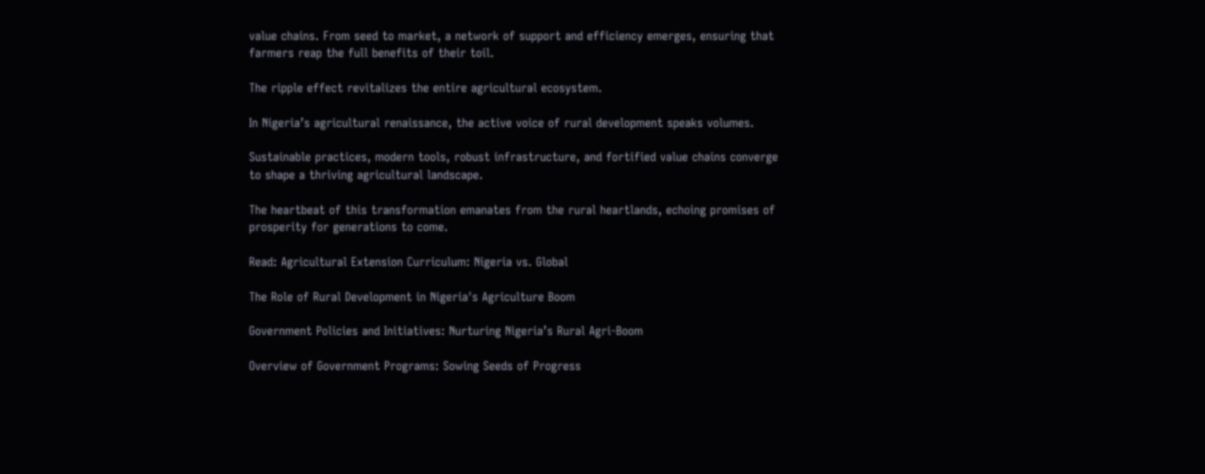value chains. From seed to market, a network of support and efficiency emerges, ensuring that farmers reap the full benefits of their toil.

The ripple effect revitalizes the entire agricultural ecosystem.

In Nigeria’s agricultural renaissance, the active voice of rural development speaks volumes.

Sustainable practices, modern tools, robust infrastructure, and fortified value chains converge to shape a thriving agricultural landscape.

The heartbeat of this transformation emanates from the rural heartlands, echoing promises of prosperity for generations to come.

Read: Agricultural Extension Curriculum: Nigeria vs. Global

The Role of Rural Development in Nigeria's Agriculture Boom

Government Policies and Initiatives: Nurturing Nigeria’s Rural Agri-Boom

Overview of Government Programs: Sowing Seeds of Progress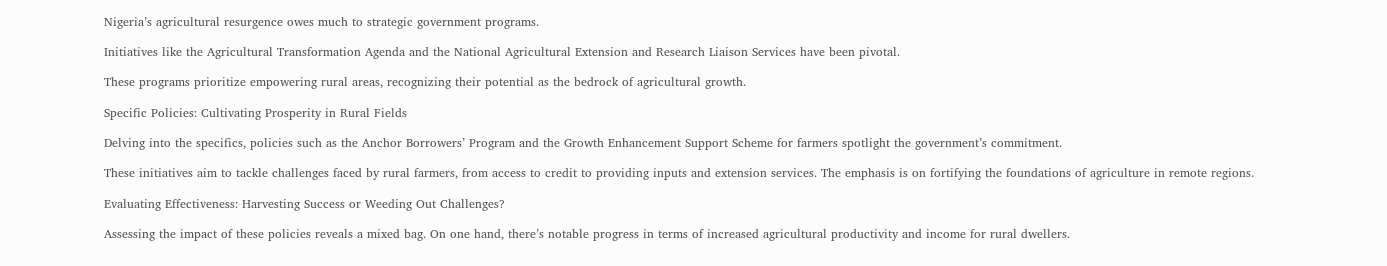Nigeria’s agricultural resurgence owes much to strategic government programs.

Initiatives like the Agricultural Transformation Agenda and the National Agricultural Extension and Research Liaison Services have been pivotal.

These programs prioritize empowering rural areas, recognizing their potential as the bedrock of agricultural growth.

Specific Policies: Cultivating Prosperity in Rural Fields

Delving into the specifics, policies such as the Anchor Borrowers’ Program and the Growth Enhancement Support Scheme for farmers spotlight the government’s commitment.

These initiatives aim to tackle challenges faced by rural farmers, from access to credit to providing inputs and extension services. The emphasis is on fortifying the foundations of agriculture in remote regions.

Evaluating Effectiveness: Harvesting Success or Weeding Out Challenges?

Assessing the impact of these policies reveals a mixed bag. On one hand, there’s notable progress in terms of increased agricultural productivity and income for rural dwellers.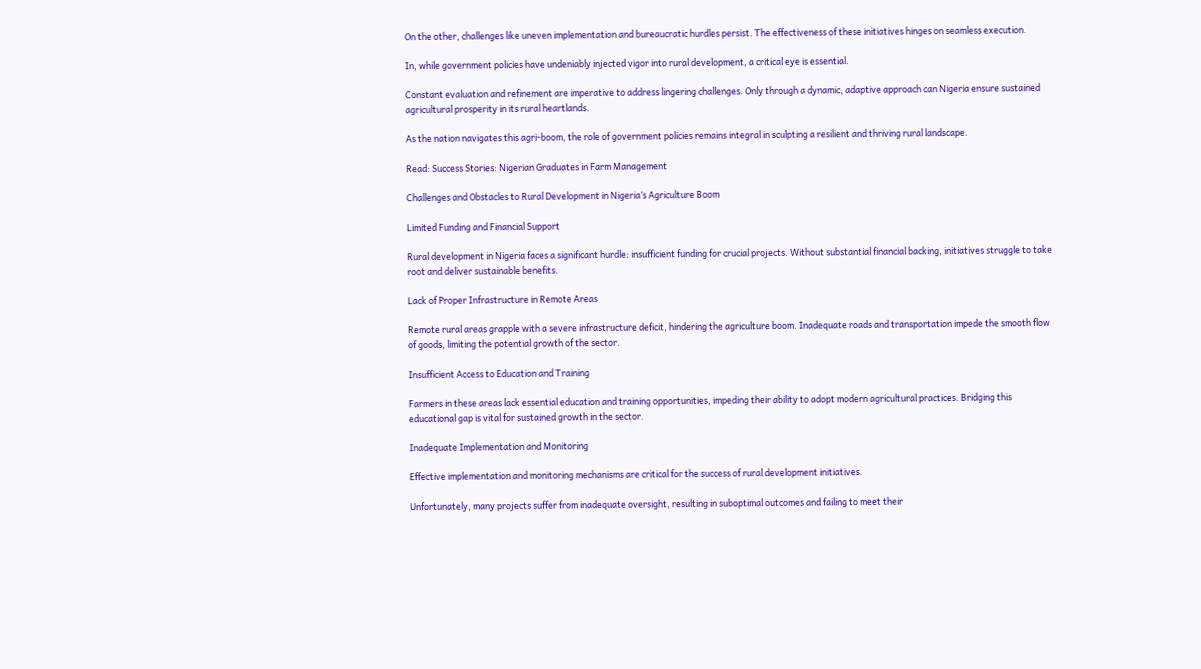On the other, challenges like uneven implementation and bureaucratic hurdles persist. The effectiveness of these initiatives hinges on seamless execution.

In, while government policies have undeniably injected vigor into rural development, a critical eye is essential.

Constant evaluation and refinement are imperative to address lingering challenges. Only through a dynamic, adaptive approach can Nigeria ensure sustained agricultural prosperity in its rural heartlands.

As the nation navigates this agri-boom, the role of government policies remains integral in sculpting a resilient and thriving rural landscape.

Read: Success Stories: Nigerian Graduates in Farm Management

Challenges and Obstacles to Rural Development in Nigeria’s Agriculture Boom

Limited Funding and Financial Support

Rural development in Nigeria faces a significant hurdle: insufficient funding for crucial projects. Without substantial financial backing, initiatives struggle to take root and deliver sustainable benefits.

Lack of Proper Infrastructure in Remote Areas

Remote rural areas grapple with a severe infrastructure deficit, hindering the agriculture boom. Inadequate roads and transportation impede the smooth flow of goods, limiting the potential growth of the sector.

Insufficient Access to Education and Training

Farmers in these areas lack essential education and training opportunities, impeding their ability to adopt modern agricultural practices. Bridging this educational gap is vital for sustained growth in the sector.

Inadequate Implementation and Monitoring

Effective implementation and monitoring mechanisms are critical for the success of rural development initiatives.

Unfortunately, many projects suffer from inadequate oversight, resulting in suboptimal outcomes and failing to meet their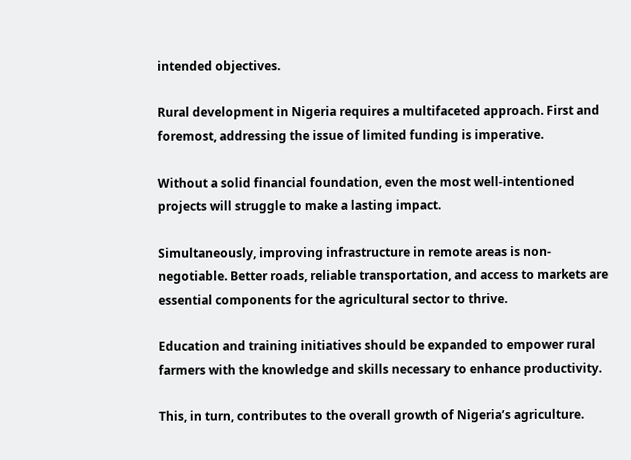intended objectives.

Rural development in Nigeria requires a multifaceted approach. First and foremost, addressing the issue of limited funding is imperative.

Without a solid financial foundation, even the most well-intentioned projects will struggle to make a lasting impact.

Simultaneously, improving infrastructure in remote areas is non-negotiable. Better roads, reliable transportation, and access to markets are essential components for the agricultural sector to thrive.

Education and training initiatives should be expanded to empower rural farmers with the knowledge and skills necessary to enhance productivity.

This, in turn, contributes to the overall growth of Nigeria’s agriculture.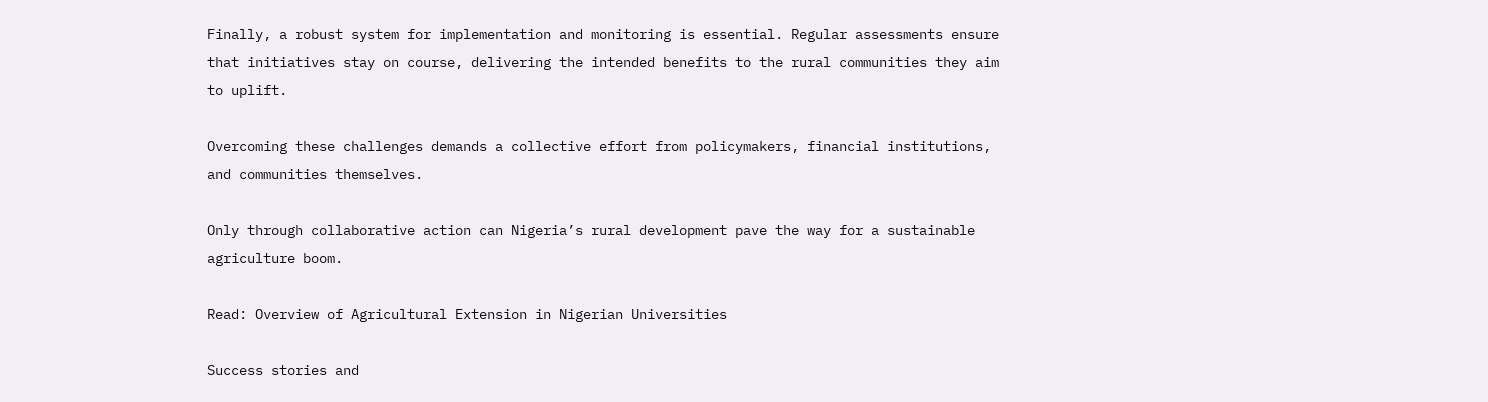Finally, a robust system for implementation and monitoring is essential. Regular assessments ensure that initiatives stay on course, delivering the intended benefits to the rural communities they aim to uplift.

Overcoming these challenges demands a collective effort from policymakers, financial institutions, and communities themselves.

Only through collaborative action can Nigeria’s rural development pave the way for a sustainable agriculture boom.

Read: Overview of Agricultural Extension in Nigerian Universities

Success stories and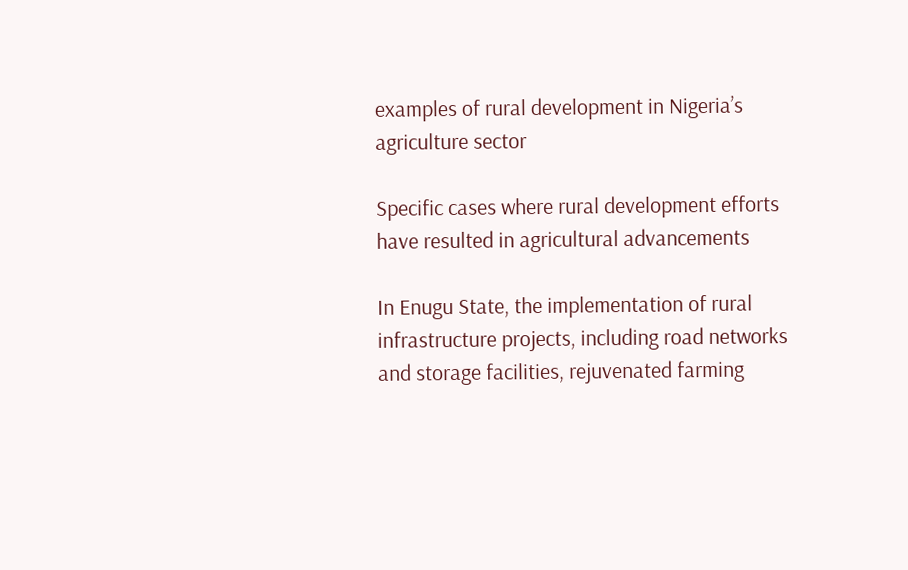examples of rural development in Nigeria’s agriculture sector

Specific cases where rural development efforts have resulted in agricultural advancements

In Enugu State, the implementation of rural infrastructure projects, including road networks and storage facilities, rejuvenated farming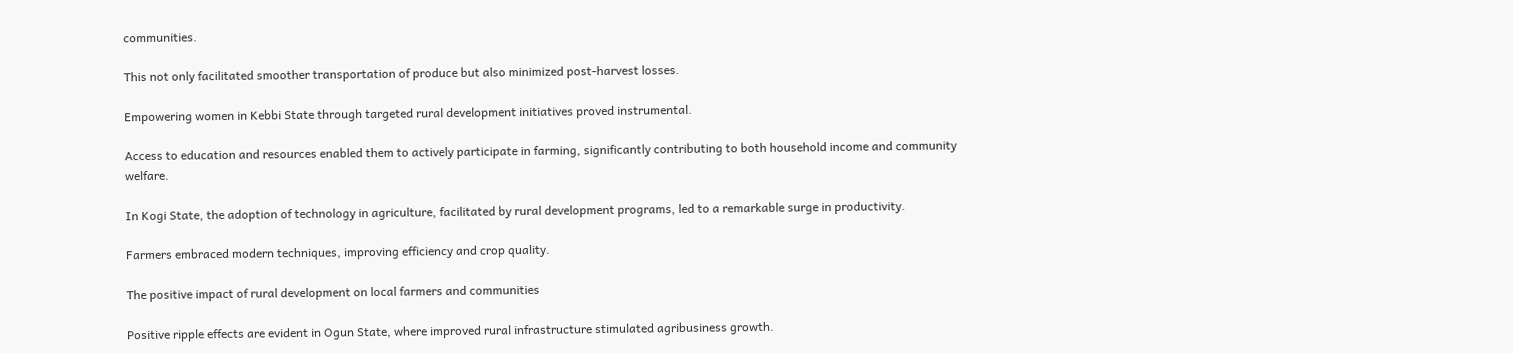communities.

This not only facilitated smoother transportation of produce but also minimized post-harvest losses.

Empowering women in Kebbi State through targeted rural development initiatives proved instrumental.

Access to education and resources enabled them to actively participate in farming, significantly contributing to both household income and community welfare.

In Kogi State, the adoption of technology in agriculture, facilitated by rural development programs, led to a remarkable surge in productivity.

Farmers embraced modern techniques, improving efficiency and crop quality.

The positive impact of rural development on local farmers and communities

Positive ripple effects are evident in Ogun State, where improved rural infrastructure stimulated agribusiness growth.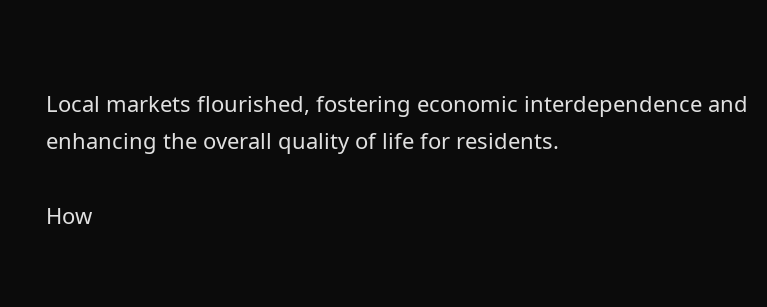Local markets flourished, fostering economic interdependence and enhancing the overall quality of life for residents.

How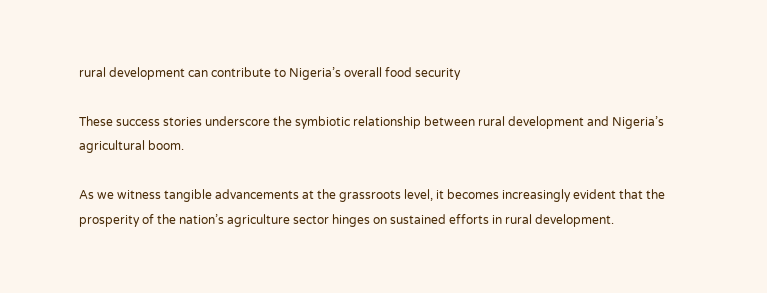rural development can contribute to Nigeria’s overall food security

These success stories underscore the symbiotic relationship between rural development and Nigeria’s agricultural boom.

As we witness tangible advancements at the grassroots level, it becomes increasingly evident that the prosperity of the nation’s agriculture sector hinges on sustained efforts in rural development.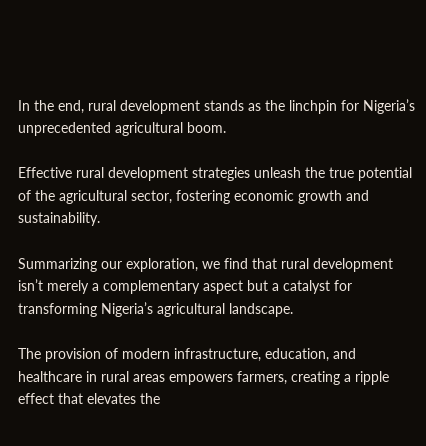In the end, rural development stands as the linchpin for Nigeria’s unprecedented agricultural boom.

Effective rural development strategies unleash the true potential of the agricultural sector, fostering economic growth and sustainability.

Summarizing our exploration, we find that rural development isn’t merely a complementary aspect but a catalyst for transforming Nigeria’s agricultural landscape.

The provision of modern infrastructure, education, and healthcare in rural areas empowers farmers, creating a ripple effect that elevates the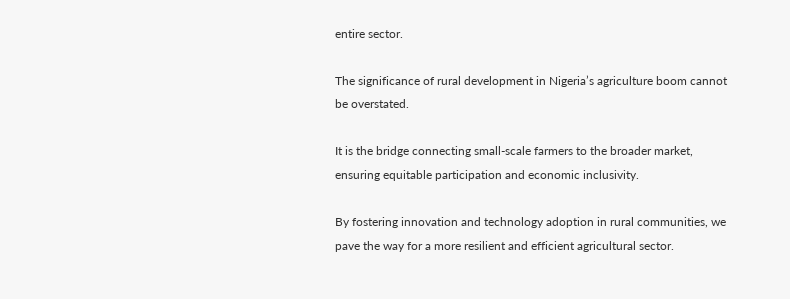entire sector.

The significance of rural development in Nigeria’s agriculture boom cannot be overstated.

It is the bridge connecting small-scale farmers to the broader market, ensuring equitable participation and economic inclusivity.

By fostering innovation and technology adoption in rural communities, we pave the way for a more resilient and efficient agricultural sector.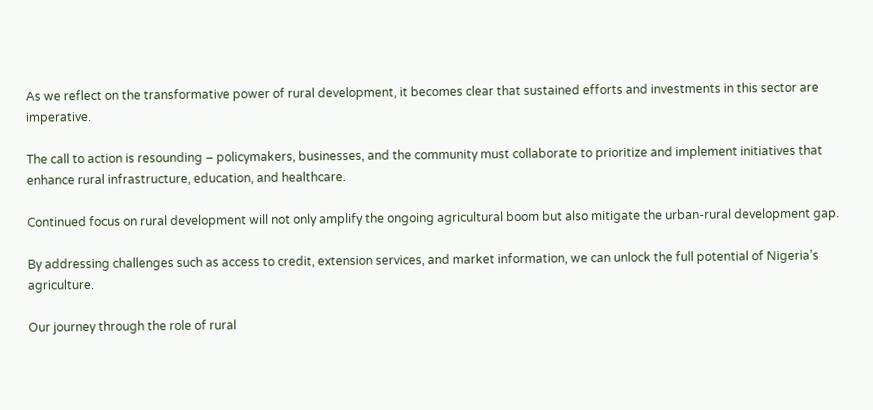As we reflect on the transformative power of rural development, it becomes clear that sustained efforts and investments in this sector are imperative.

The call to action is resounding – policymakers, businesses, and the community must collaborate to prioritize and implement initiatives that enhance rural infrastructure, education, and healthcare.

Continued focus on rural development will not only amplify the ongoing agricultural boom but also mitigate the urban-rural development gap.

By addressing challenges such as access to credit, extension services, and market information, we can unlock the full potential of Nigeria’s agriculture.

Our journey through the role of rural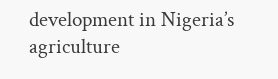development in Nigeria’s agriculture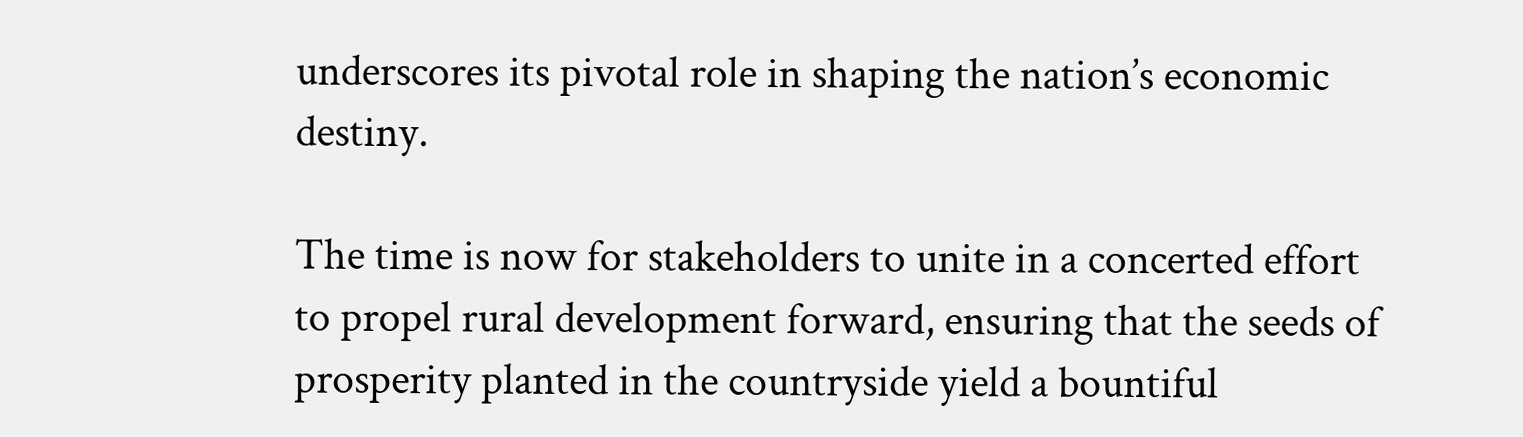underscores its pivotal role in shaping the nation’s economic destiny.

The time is now for stakeholders to unite in a concerted effort to propel rural development forward, ensuring that the seeds of prosperity planted in the countryside yield a bountiful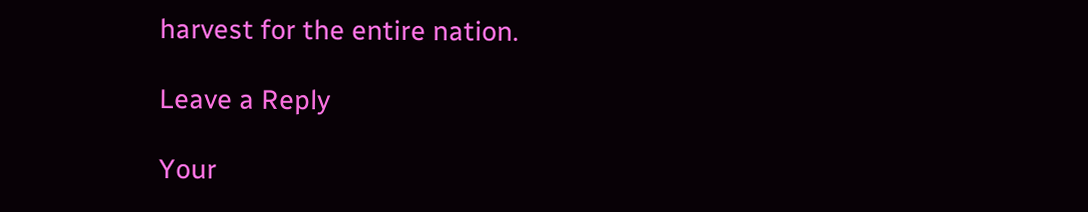harvest for the entire nation.

Leave a Reply

Your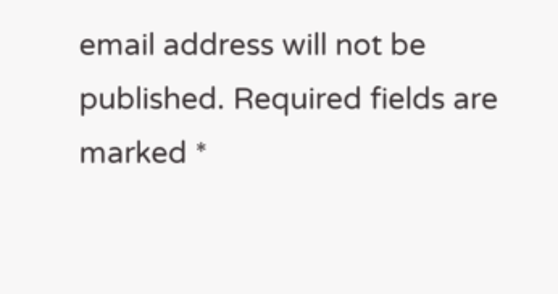email address will not be published. Required fields are marked *